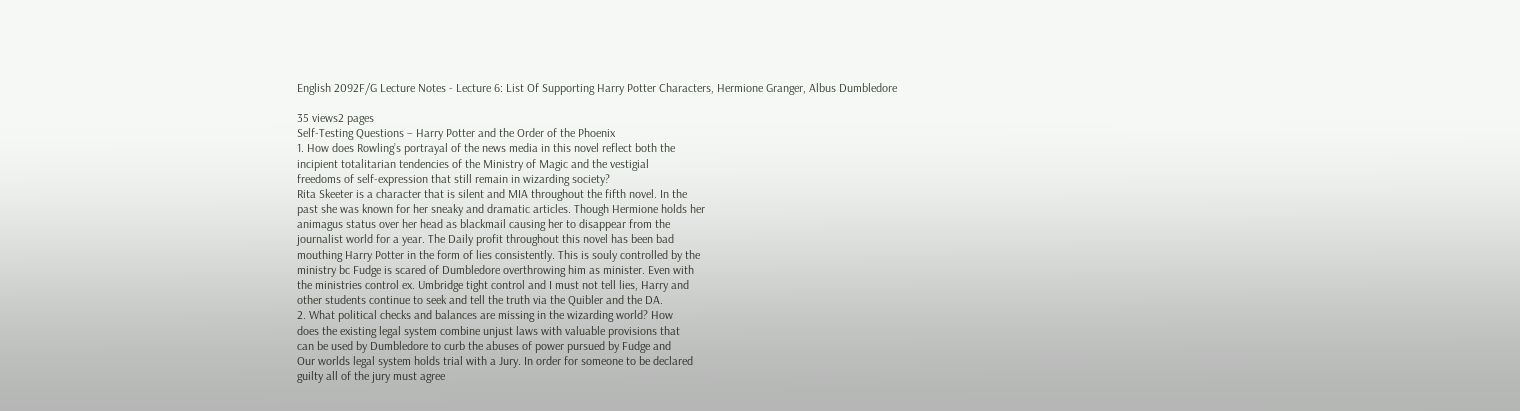English 2092F/G Lecture Notes - Lecture 6: List Of Supporting Harry Potter Characters, Hermione Granger, Albus Dumbledore

35 views2 pages
Self-Testing Questions – Harry Potter and the Order of the Phoenix
1. How does Rowling’s portrayal of the news media in this novel reflect both the
incipient totalitarian tendencies of the Ministry of Magic and the vestigial
freedoms of self-expression that still remain in wizarding society?
Rita Skeeter is a character that is silent and MIA throughout the fifth novel. In the
past she was known for her sneaky and dramatic articles. Though Hermione holds her
animagus status over her head as blackmail causing her to disappear from the
journalist world for a year. The Daily profit throughout this novel has been bad
mouthing Harry Potter in the form of lies consistently. This is souly controlled by the
ministry bc Fudge is scared of Dumbledore overthrowing him as minister. Even with
the ministries control ex. Umbridge tight control and I must not tell lies, Harry and
other students continue to seek and tell the truth via the Quibler and the DA.
2. What political checks and balances are missing in the wizarding world? How
does the existing legal system combine unjust laws with valuable provisions that
can be used by Dumbledore to curb the abuses of power pursued by Fudge and
Our worlds legal system holds trial with a Jury. In order for someone to be declared
guilty all of the jury must agree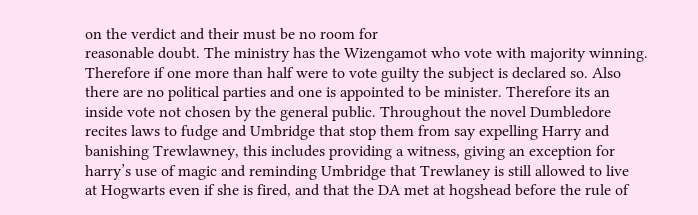on the verdict and their must be no room for
reasonable doubt. The ministry has the Wizengamot who vote with majority winning.
Therefore if one more than half were to vote guilty the subject is declared so. Also
there are no political parties and one is appointed to be minister. Therefore its an
inside vote not chosen by the general public. Throughout the novel Dumbledore
recites laws to fudge and Umbridge that stop them from say expelling Harry and
banishing Trewlawney, this includes providing a witness, giving an exception for
harry’s use of magic and reminding Umbridge that Trewlaney is still allowed to live
at Hogwarts even if she is fired, and that the DA met at hogshead before the rule of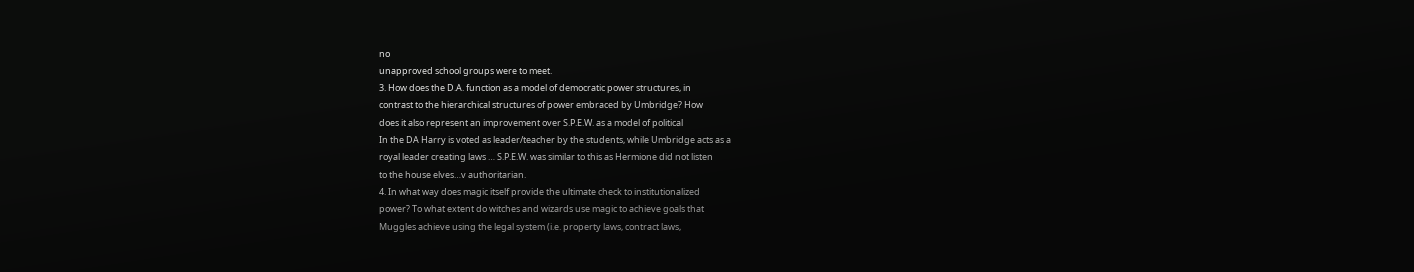no
unapproved school groups were to meet.
3. How does the D.A. function as a model of democratic power structures, in
contrast to the hierarchical structures of power embraced by Umbridge? How
does it also represent an improvement over S.P.E.W. as a model of political
In the DA Harry is voted as leader/teacher by the students, while Umbridge acts as a
royal leader creating laws … S.P.E.W. was similar to this as Hermione did not listen
to the house elves…v authoritarian.
4. In what way does magic itself provide the ultimate check to institutionalized
power? To what extent do witches and wizards use magic to achieve goals that
Muggles achieve using the legal system (i.e. property laws, contract laws,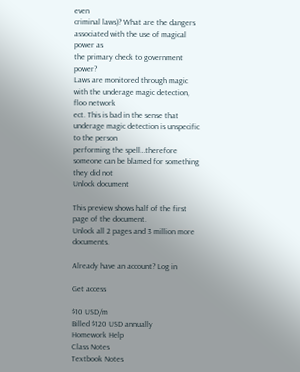even
criminal laws)? What are the dangers associated with the use of magical power as
the primary check to government power?
Laws are monitored through magic with the underage magic detection, floo network
ect. This is bad in the sense that underage magic detection is unspecific to the person
performing the spell…therefore someone can be blamed for something they did not
Unlock document

This preview shows half of the first page of the document.
Unlock all 2 pages and 3 million more documents.

Already have an account? Log in

Get access

$10 USD/m
Billed $120 USD annually
Homework Help
Class Notes
Textbook Notes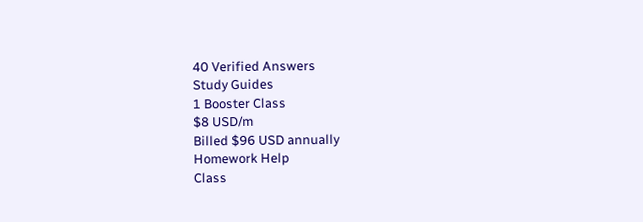40 Verified Answers
Study Guides
1 Booster Class
$8 USD/m
Billed $96 USD annually
Homework Help
Class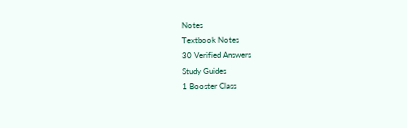Notes
Textbook Notes
30 Verified Answers
Study Guides
1 Booster Class